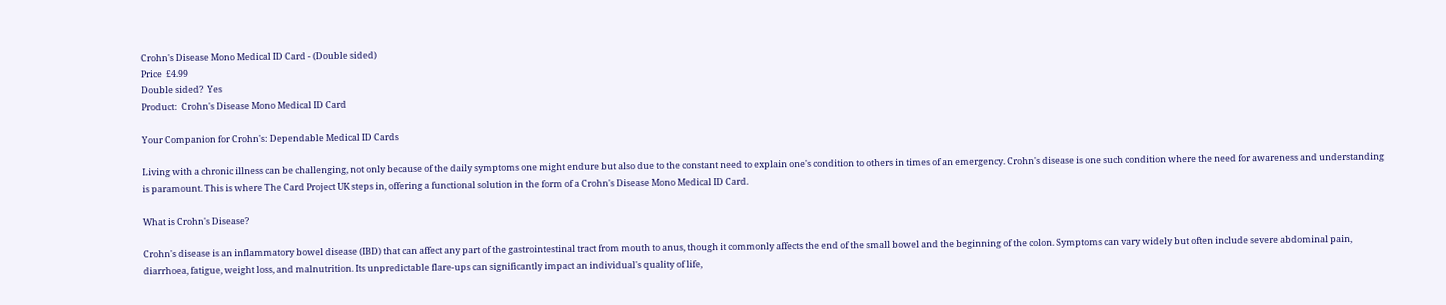Crohn's Disease Mono Medical ID Card - (Double sided)
Price  £4.99
Double sided?  Yes
Product:  Crohn's Disease Mono Medical ID Card

Your Companion for Crohn's: Dependable Medical ID Cards

Living with a chronic illness can be challenging, not only because of the daily symptoms one might endure but also due to the constant need to explain one's condition to others in times of an emergency. Crohn's disease is one such condition where the need for awareness and understanding is paramount. This is where The Card Project UK steps in, offering a functional solution in the form of a Crohn's Disease Mono Medical ID Card.

What is Crohn's Disease?

Crohn's disease is an inflammatory bowel disease (IBD) that can affect any part of the gastrointestinal tract from mouth to anus, though it commonly affects the end of the small bowel and the beginning of the colon. Symptoms can vary widely but often include severe abdominal pain, diarrhoea, fatigue, weight loss, and malnutrition. Its unpredictable flare-ups can significantly impact an individual's quality of life,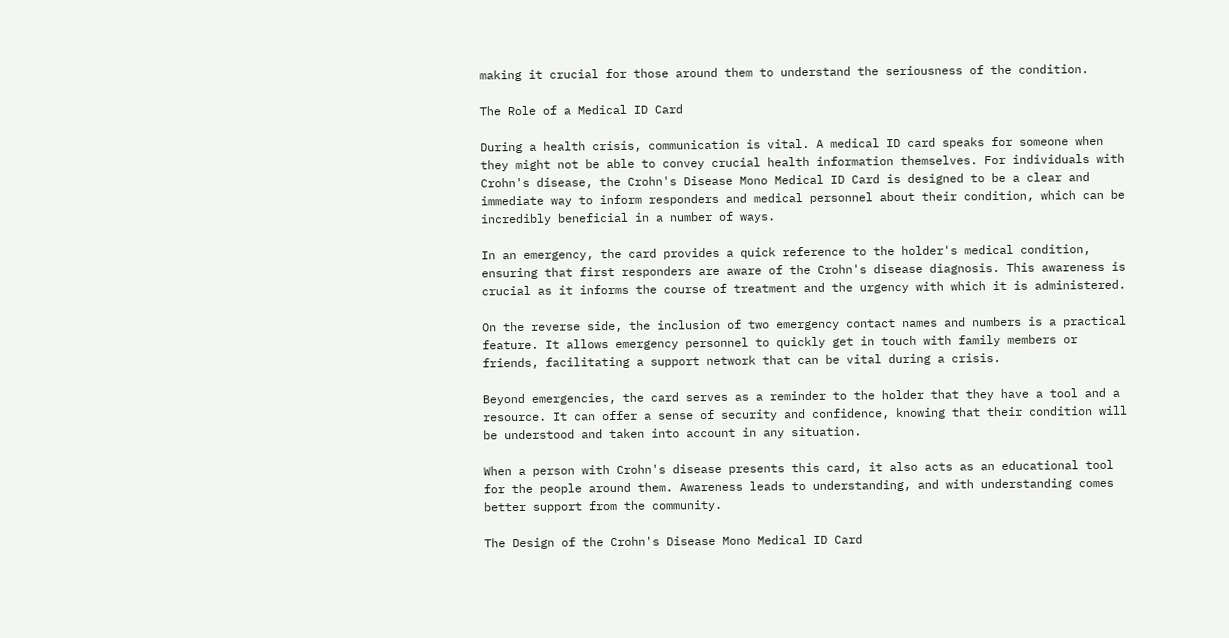making it crucial for those around them to understand the seriousness of the condition.

The Role of a Medical ID Card

During a health crisis, communication is vital. A medical ID card speaks for someone when they might not be able to convey crucial health information themselves. For individuals with Crohn's disease, the Crohn's Disease Mono Medical ID Card is designed to be a clear and immediate way to inform responders and medical personnel about their condition, which can be incredibly beneficial in a number of ways.

In an emergency, the card provides a quick reference to the holder's medical condition, ensuring that first responders are aware of the Crohn's disease diagnosis. This awareness is crucial as it informs the course of treatment and the urgency with which it is administered.

On the reverse side, the inclusion of two emergency contact names and numbers is a practical feature. It allows emergency personnel to quickly get in touch with family members or friends, facilitating a support network that can be vital during a crisis.

Beyond emergencies, the card serves as a reminder to the holder that they have a tool and a resource. It can offer a sense of security and confidence, knowing that their condition will be understood and taken into account in any situation.

When a person with Crohn's disease presents this card, it also acts as an educational tool for the people around them. Awareness leads to understanding, and with understanding comes better support from the community.

The Design of the Crohn's Disease Mono Medical ID Card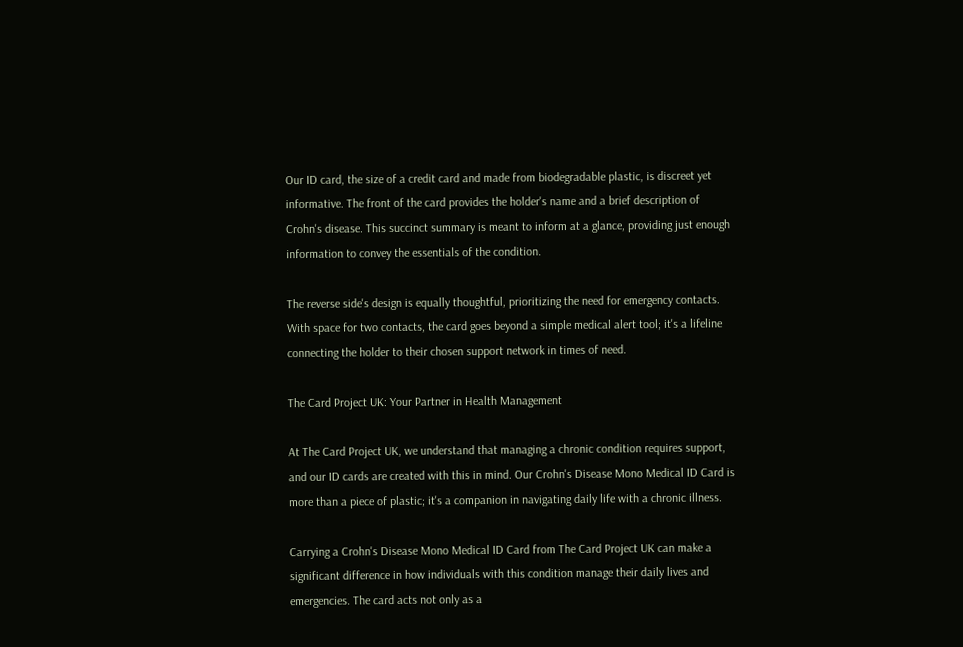Our ID card, the size of a credit card and made from biodegradable plastic, is discreet yet informative. The front of the card provides the holder's name and a brief description of Crohn's disease. This succinct summary is meant to inform at a glance, providing just enough information to convey the essentials of the condition.

The reverse side's design is equally thoughtful, prioritizing the need for emergency contacts. With space for two contacts, the card goes beyond a simple medical alert tool; it's a lifeline connecting the holder to their chosen support network in times of need.

The Card Project UK: Your Partner in Health Management

At The Card Project UK, we understand that managing a chronic condition requires support, and our ID cards are created with this in mind. Our Crohn's Disease Mono Medical ID Card is more than a piece of plastic; it's a companion in navigating daily life with a chronic illness.

Carrying a Crohn's Disease Mono Medical ID Card from The Card Project UK can make a significant difference in how individuals with this condition manage their daily lives and emergencies. The card acts not only as a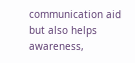communication aid but also helps awareness,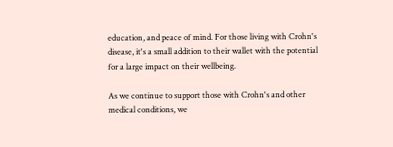education, and peace of mind. For those living with Crohn's disease, it's a small addition to their wallet with the potential for a large impact on their wellbeing.

As we continue to support those with Crohn's and other medical conditions, we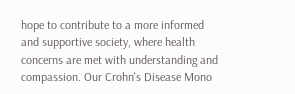hope to contribute to a more informed and supportive society, where health concerns are met with understanding and compassion. Our Crohn's Disease Mono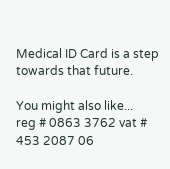Medical ID Card is a step towards that future.

You might also like...
reg # 0863 3762 vat # 453 2087 06